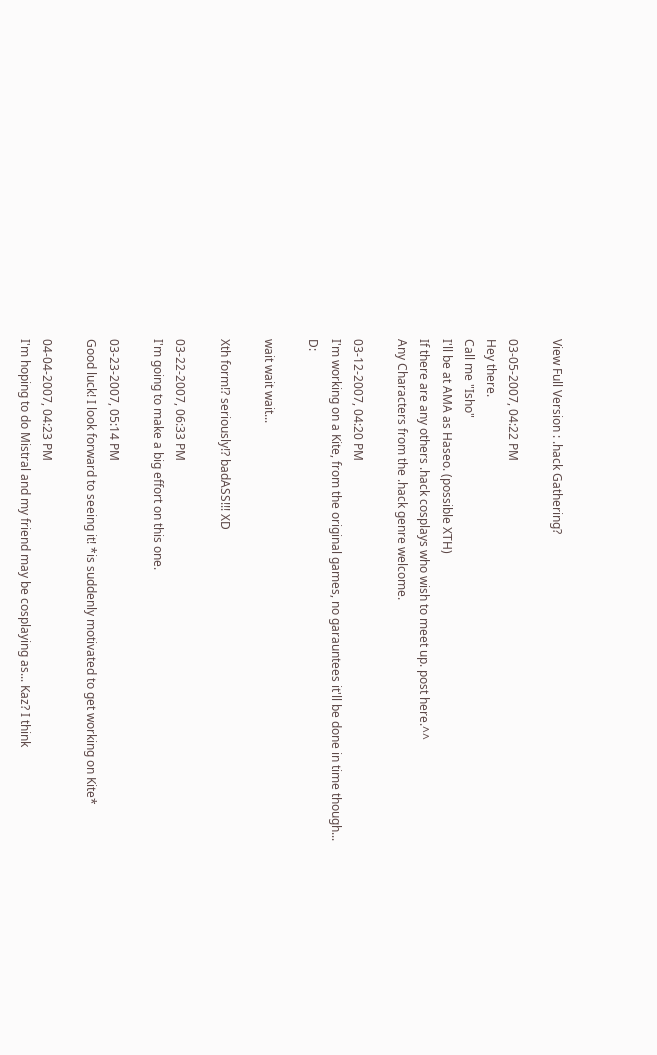View Full Version : .hack Gathering?

03-05-2007, 04:22 PM
Hey there.
Call me "Isho"
I'll be at AMA as Haseo. (possible XTH)
If there are any others .hack cosplays who wish to meet up. post here.^^
Any Characters from the .hack genre welcome.

03-12-2007, 04:20 PM
I'm working on a Kite, from the original games, no garauntees it'll be done in time though... D:

wait wait wait...

Xth form!? seriously!? badASS!!! XD

03-22-2007, 06:33 PM
I'm going to make a big effort on this one.

03-23-2007, 05:14 PM
Good luck! I look forward to seeing it! *is suddenly motivated to get working on Kite*

04-04-2007, 04:23 PM
I'm hoping to do Mistral and my friend may be cosplaying as... Kaz? I think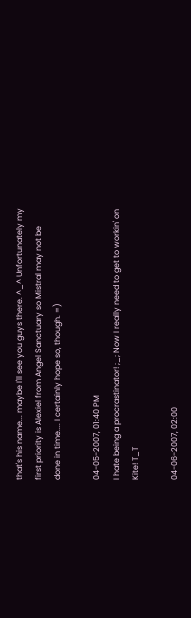that's his name... maybe I'll see you guys there. ^_^ Unfortunately my first priority is Alexiel from Angel Sanctuary so Mistral may not be done in time.... I certainly hope so, though. =)

04-05-2007, 01:40 PM
I hate being a procrastinator! ;_; Now I really need to get to workin' on Kite! T_T

04-06-2007, 02:00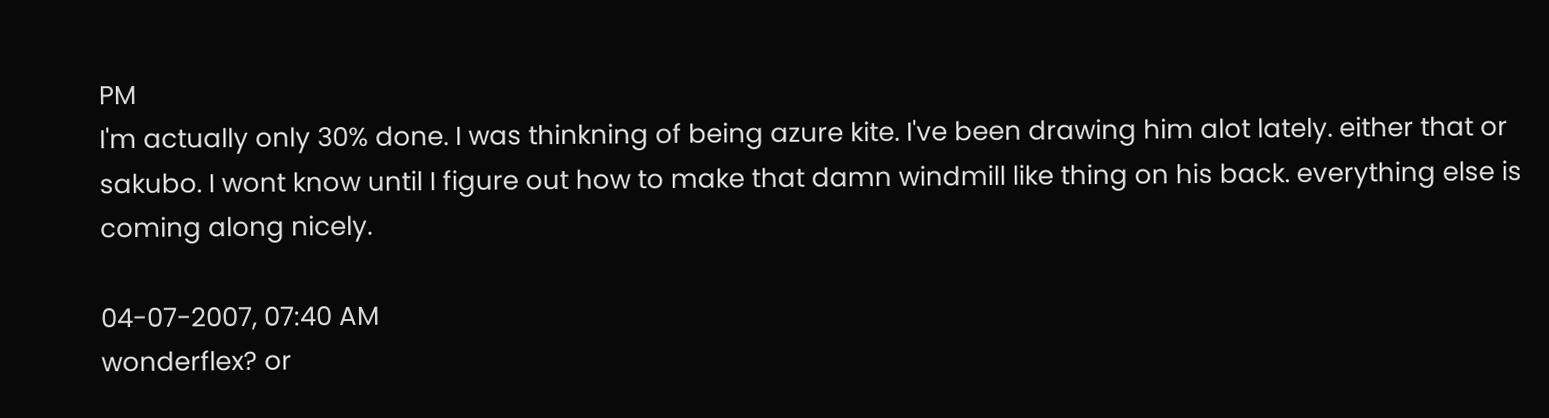PM
I'm actually only 30% done. I was thinkning of being azure kite. I've been drawing him alot lately. either that or sakubo. I wont know until I figure out how to make that damn windmill like thing on his back. everything else is coming along nicely.

04-07-2007, 07:40 AM
wonderflex? or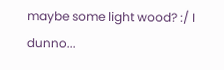maybe some light wood? :/ I dunno...